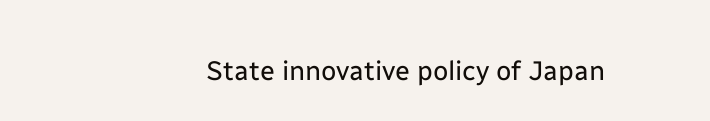State innovative policy of Japan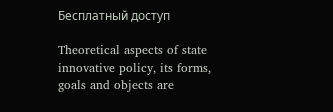Бесплатный доступ

Theoretical aspects of state innovative policy, its forms, goals and objects are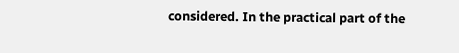considered. In the practical part of the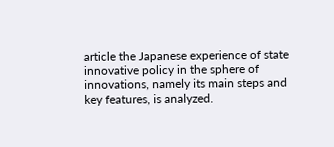article the Japanese experience of state innovative policy in the sphere of innovations, namely its main steps and key features, is analyzed.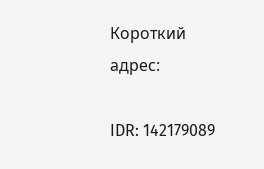Короткий адрес:

IDR: 142179089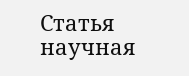Статья научная